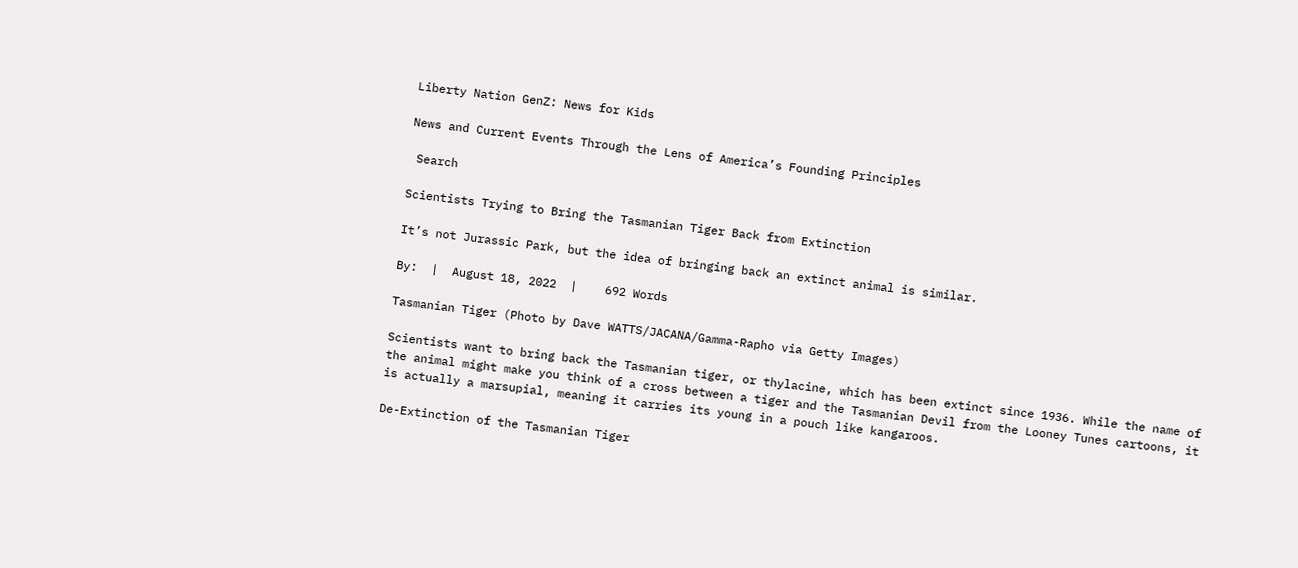Liberty Nation GenZ: News for Kids

News and Current Events Through the Lens of America’s Founding Principles

 Search

Scientists Trying to Bring the Tasmanian Tiger Back from Extinction

It’s not Jurassic Park, but the idea of bringing back an extinct animal is similar.

By:  |  August 18, 2022  |    692 Words

Tasmanian Tiger (Photo by Dave WATTS/JACANA/Gamma-Rapho via Getty Images)

Scientists want to bring back the Tasmanian tiger, or thylacine, which has been extinct since 1936. While the name of the animal might make you think of a cross between a tiger and the Tasmanian Devil from the Looney Tunes cartoons, it is actually a marsupial, meaning it carries its young in a pouch like kangaroos.

De-Extinction of the Tasmanian Tiger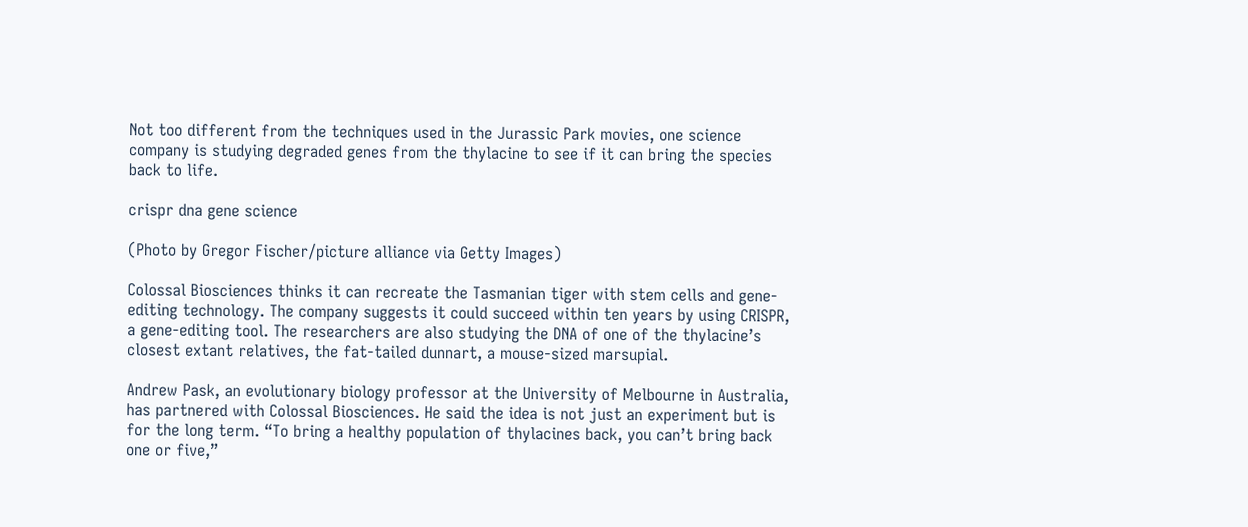Not too different from the techniques used in the Jurassic Park movies, one science company is studying degraded genes from the thylacine to see if it can bring the species back to life.

crispr dna gene science

(Photo by Gregor Fischer/picture alliance via Getty Images)

Colossal Biosciences thinks it can recreate the Tasmanian tiger with stem cells and gene-editing technology. The company suggests it could succeed within ten years by using CRISPR, a gene-editing tool. The researchers are also studying the DNA of one of the thylacine’s closest extant relatives, the fat-tailed dunnart, a mouse-sized marsupial.

Andrew Pask, an evolutionary biology professor at the University of Melbourne in Australia, has partnered with Colossal Biosciences. He said the idea is not just an experiment but is for the long term. “To bring a healthy population of thylacines back, you can’t bring back one or five,”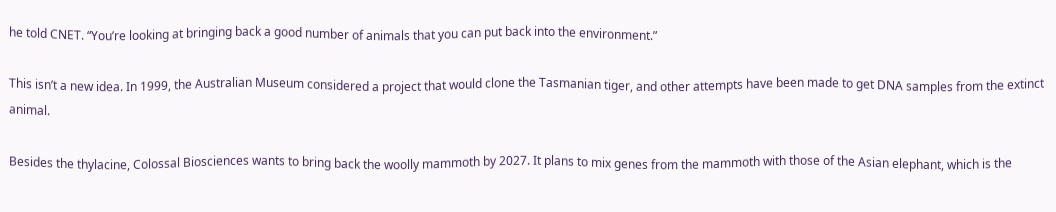he told CNET. “You’re looking at bringing back a good number of animals that you can put back into the environment.”

This isn’t a new idea. In 1999, the Australian Museum considered a project that would clone the Tasmanian tiger, and other attempts have been made to get DNA samples from the extinct animal.

Besides the thylacine, Colossal Biosciences wants to bring back the woolly mammoth by 2027. It plans to mix genes from the mammoth with those of the Asian elephant, which is the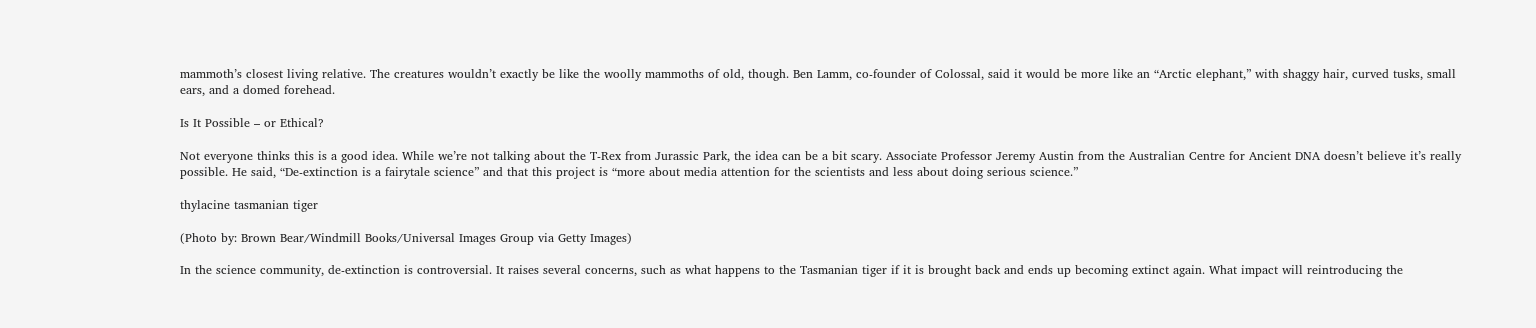mammoth’s closest living relative. The creatures wouldn’t exactly be like the woolly mammoths of old, though. Ben Lamm, co-founder of Colossal, said it would be more like an “Arctic elephant,” with shaggy hair, curved tusks, small ears, and a domed forehead.

Is It Possible – or Ethical?

Not everyone thinks this is a good idea. While we’re not talking about the T-Rex from Jurassic Park, the idea can be a bit scary. Associate Professor Jeremy Austin from the Australian Centre for Ancient DNA doesn’t believe it’s really possible. He said, “De-extinction is a fairytale science” and that this project is “more about media attention for the scientists and less about doing serious science.”

thylacine tasmanian tiger

(Photo by: Brown Bear/Windmill Books/Universal Images Group via Getty Images)

In the science community, de-extinction is controversial. It raises several concerns, such as what happens to the Tasmanian tiger if it is brought back and ends up becoming extinct again. What impact will reintroducing the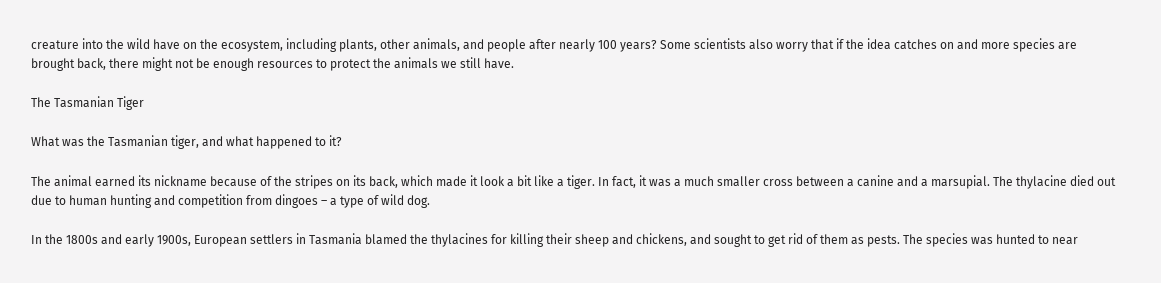creature into the wild have on the ecosystem, including plants, other animals, and people after nearly 100 years? Some scientists also worry that if the idea catches on and more species are brought back, there might not be enough resources to protect the animals we still have.

The Tasmanian Tiger

What was the Tasmanian tiger, and what happened to it?

The animal earned its nickname because of the stripes on its back, which made it look a bit like a tiger. In fact, it was a much smaller cross between a canine and a marsupial. The thylacine died out due to human hunting and competition from dingoes – a type of wild dog.

In the 1800s and early 1900s, European settlers in Tasmania blamed the thylacines for killing their sheep and chickens, and sought to get rid of them as pests. The species was hunted to near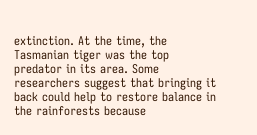extinction. At the time, the Tasmanian tiger was the top predator in its area. Some researchers suggest that bringing it back could help to restore balance in the rainforests because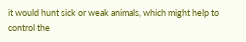it would hunt sick or weak animals, which might help to control the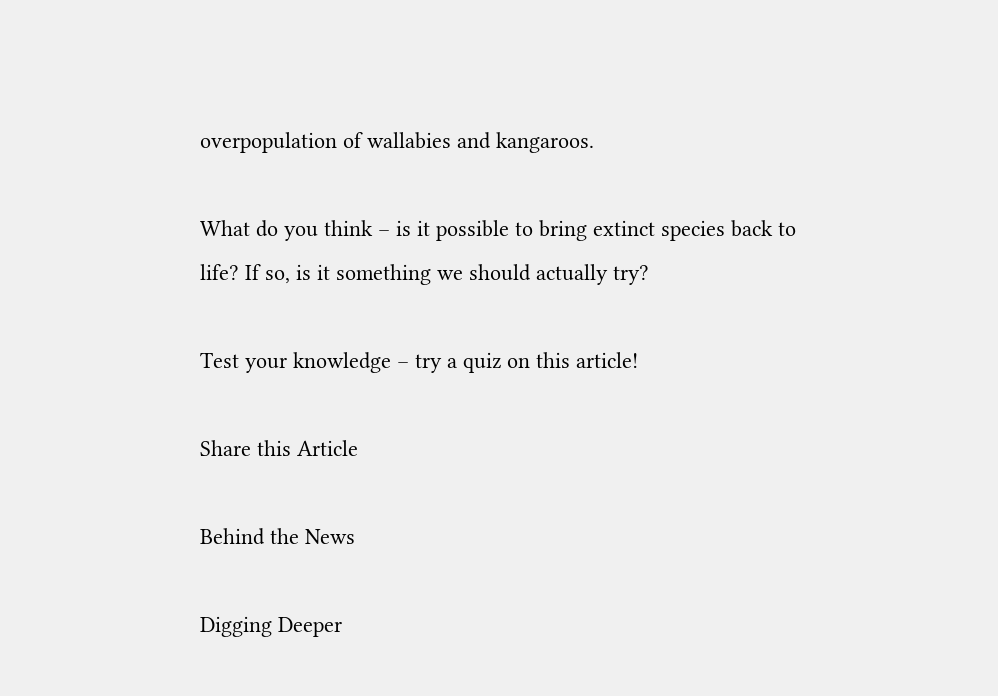overpopulation of wallabies and kangaroos.

What do you think – is it possible to bring extinct species back to life? If so, is it something we should actually try?

Test your knowledge – try a quiz on this article!

Share this Article

Behind the News

Digging Deeper